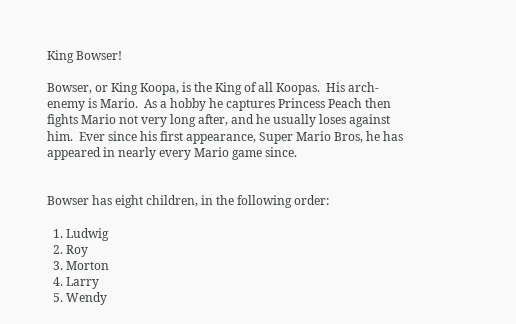King Bowser!

Bowser, or King Koopa, is the King of all Koopas.  His arch-enemy is Mario.  As a hobby he captures Princess Peach then fights Mario not very long after, and he usually loses against him.  Ever since his first appearance, Super Mario Bros, he has appeared in nearly every Mario game since.


Bowser has eight children, in the following order:

  1. Ludwig
  2. Roy
  3. Morton
  4. Larry
  5. Wendy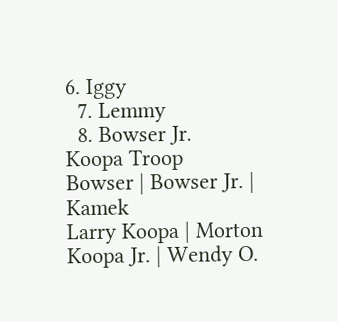6. Iggy
  7. Lemmy
  8. Bowser Jr.
Koopa Troop
Bowser | Bowser Jr. | Kamek
Larry Koopa | Morton Koopa Jr. | Wendy O.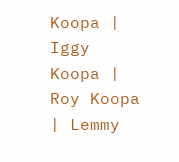Koopa | Iggy Koopa | Roy Koopa | Lemmy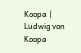Koopa | Ludwig von Koopa